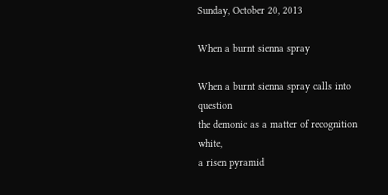Sunday, October 20, 2013

When a burnt sienna spray

When a burnt sienna spray calls into question
the demonic as a matter of recognition white,
a risen pyramid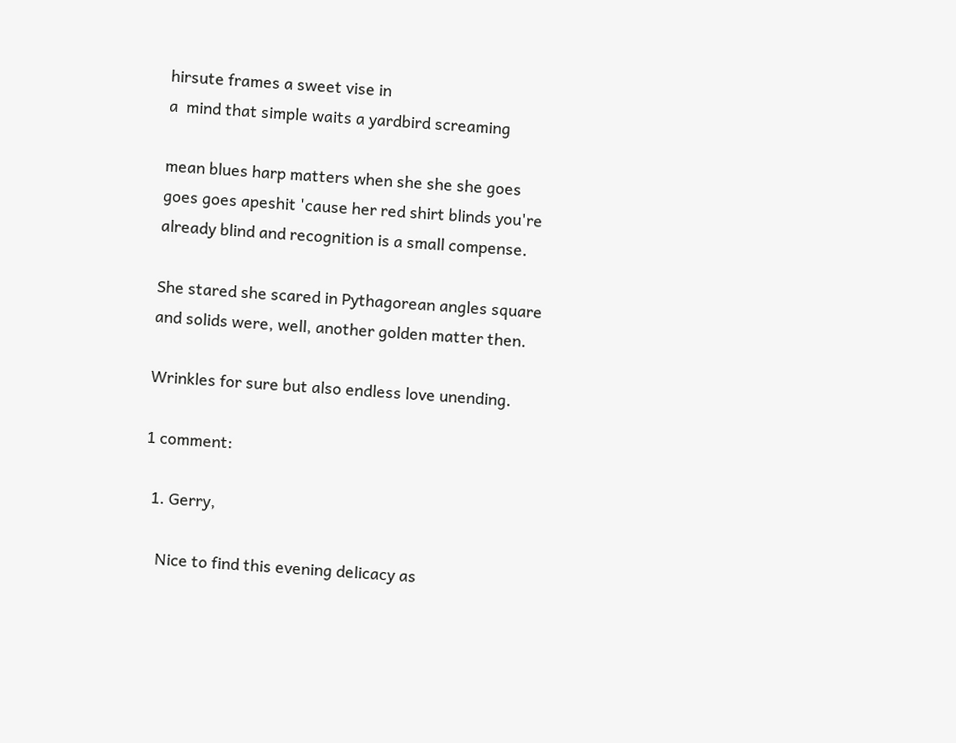hirsute frames a sweet vise in
a  mind that simple waits a yardbird screaming

mean blues harp matters when she she she goes
goes goes apeshit 'cause her red shirt blinds you're
already blind and recognition is a small compense.

She stared she scared in Pythagorean angles square
and solids were, well, another golden matter then.

Wrinkles for sure but also endless love unending.

1 comment:

  1. Gerry,

    Nice to find this evening delicacy as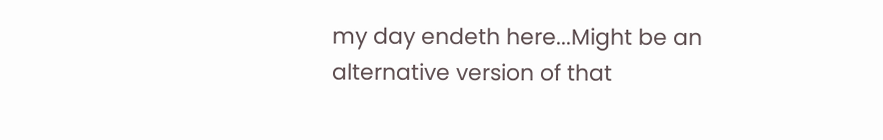my day endeth here...Might be an alternative version of that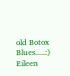old Botox Blues.....:) Eileen